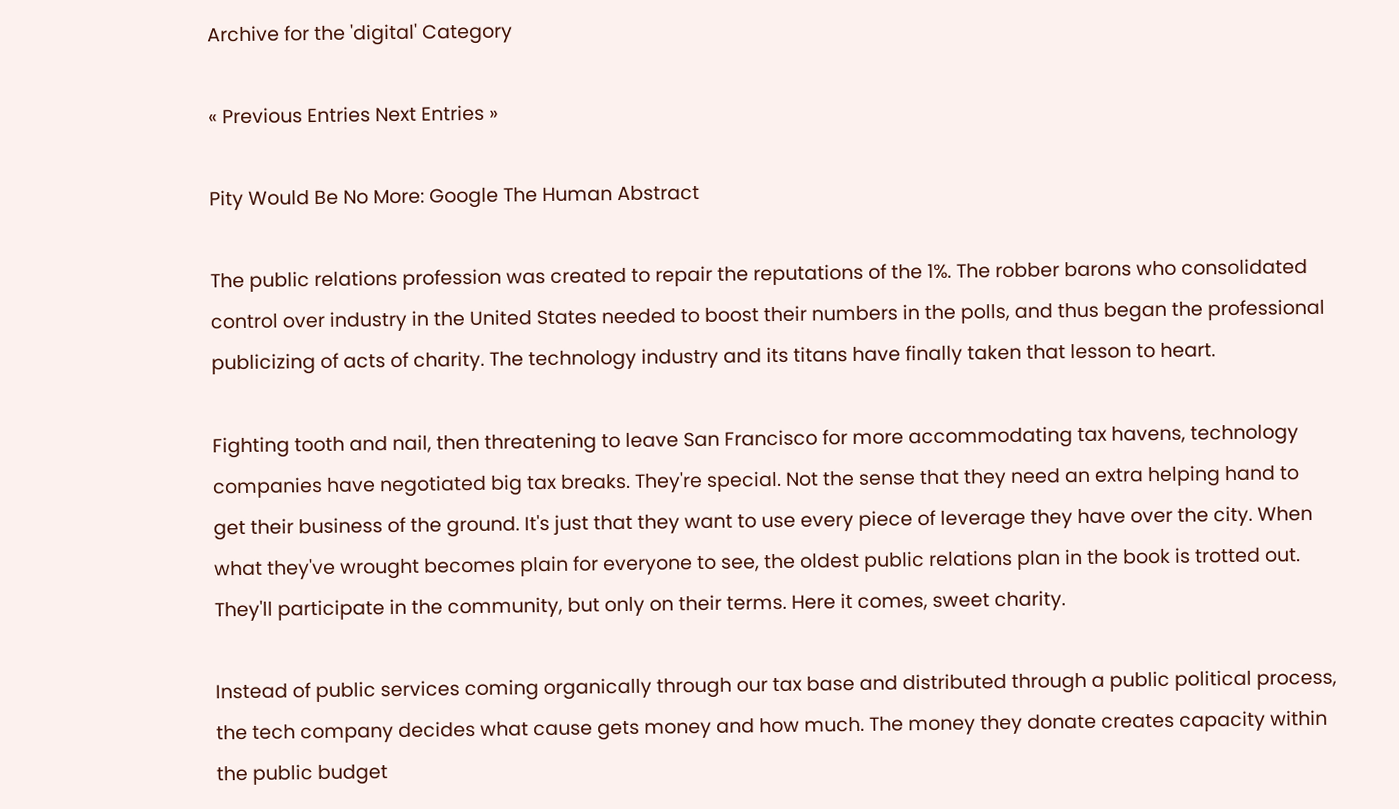Archive for the 'digital' Category

« Previous Entries Next Entries »

Pity Would Be No More: Google The Human Abstract

The public relations profession was created to repair the reputations of the 1%. The robber barons who consolidated control over industry in the United States needed to boost their numbers in the polls, and thus began the professional publicizing of acts of charity. The technology industry and its titans have finally taken that lesson to heart.

Fighting tooth and nail, then threatening to leave San Francisco for more accommodating tax havens, technology companies have negotiated big tax breaks. They're special. Not the sense that they need an extra helping hand to get their business of the ground. It's just that they want to use every piece of leverage they have over the city. When what they've wrought becomes plain for everyone to see, the oldest public relations plan in the book is trotted out. They'll participate in the community, but only on their terms. Here it comes, sweet charity.

Instead of public services coming organically through our tax base and distributed through a public political process, the tech company decides what cause gets money and how much. The money they donate creates capacity within the public budget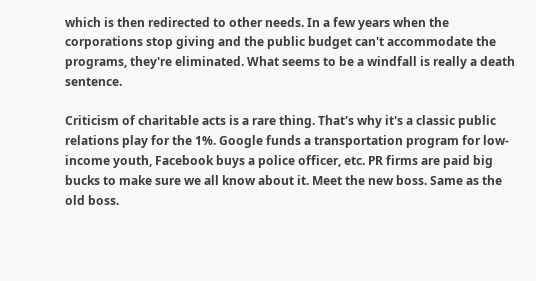which is then redirected to other needs. In a few years when the corporations stop giving and the public budget can't accommodate the programs, they're eliminated. What seems to be a windfall is really a death sentence.

Criticism of charitable acts is a rare thing. That's why it's a classic public relations play for the 1%. Google funds a transportation program for low-income youth, Facebook buys a police officer, etc. PR firms are paid big bucks to make sure we all know about it. Meet the new boss. Same as the old boss.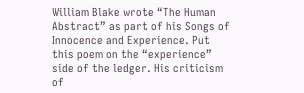William Blake wrote “The Human Abstract” as part of his Songs of Innocence and Experience. Put this poem on the “experience” side of the ledger. His criticism of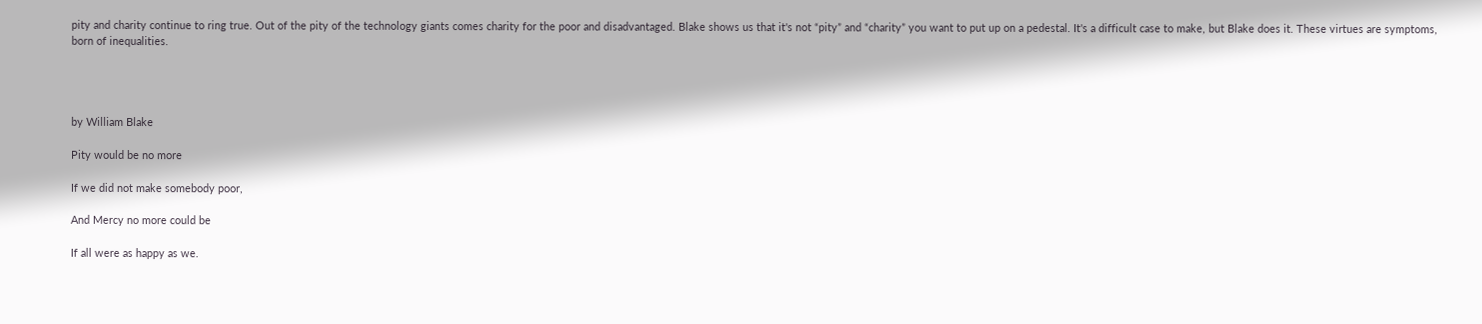pity and charity continue to ring true. Out of the pity of the technology giants comes charity for the poor and disadvantaged. Blake shows us that it's not “pity” and “charity” you want to put up on a pedestal. It's a difficult case to make, but Blake does it. These virtues are symptoms, born of inequalities.




by William Blake

Pity would be no more

If we did not make somebody poor,

And Mercy no more could be

If all were as happy as we.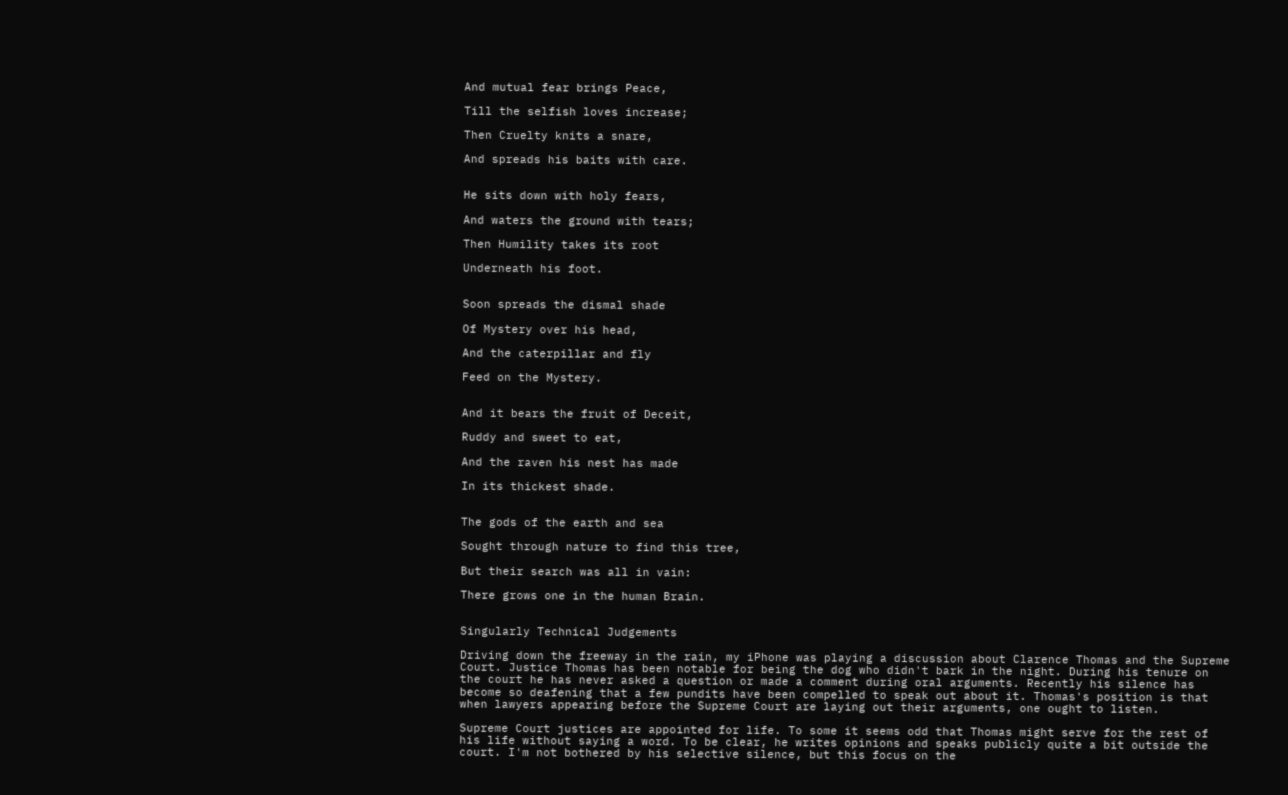And mutual fear brings Peace,

Till the selfish loves increase;

Then Cruelty knits a snare,

And spreads his baits with care.


He sits down with holy fears,

And waters the ground with tears;

Then Humility takes its root

Underneath his foot.


Soon spreads the dismal shade

Of Mystery over his head,

And the caterpillar and fly

Feed on the Mystery.


And it bears the fruit of Deceit,

Ruddy and sweet to eat,

And the raven his nest has made

In its thickest shade.


The gods of the earth and sea

Sought through nature to find this tree,

But their search was all in vain:

There grows one in the human Brain.


Singularly Technical Judgements

Driving down the freeway in the rain, my iPhone was playing a discussion about Clarence Thomas and the Supreme Court. Justice Thomas has been notable for being the dog who didn't bark in the night. During his tenure on the court he has never asked a question or made a comment during oral arguments. Recently his silence has become so deafening that a few pundits have been compelled to speak out about it. Thomas's position is that when lawyers appearing before the Supreme Court are laying out their arguments, one ought to listen.

Supreme Court justices are appointed for life. To some it seems odd that Thomas might serve for the rest of his life without saying a word. To be clear, he writes opinions and speaks publicly quite a bit outside the court. I'm not bothered by his selective silence, but this focus on the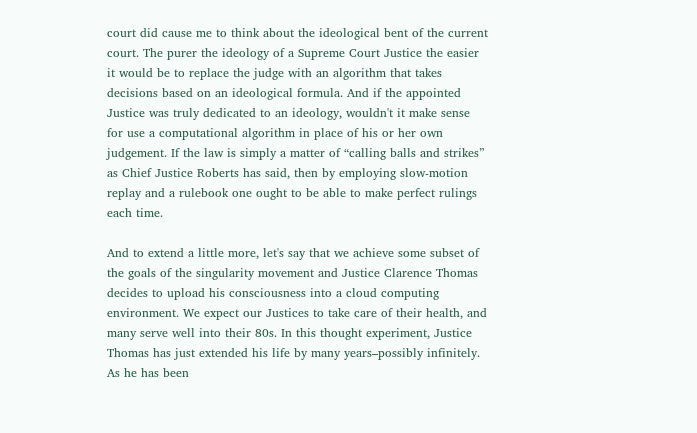court did cause me to think about the ideological bent of the current court. The purer the ideology of a Supreme Court Justice the easier it would be to replace the judge with an algorithm that takes decisions based on an ideological formula. And if the appointed Justice was truly dedicated to an ideology, wouldn't it make sense for use a computational algorithm in place of his or her own judgement. If the law is simply a matter of “calling balls and strikes” as Chief Justice Roberts has said, then by employing slow-motion replay and a rulebook one ought to be able to make perfect rulings each time.

And to extend a little more, let's say that we achieve some subset of the goals of the singularity movement and Justice Clarence Thomas decides to upload his consciousness into a cloud computing environment. We expect our Justices to take care of their health, and many serve well into their 80s. In this thought experiment, Justice Thomas has just extended his life by many years–possibly infinitely. As he has been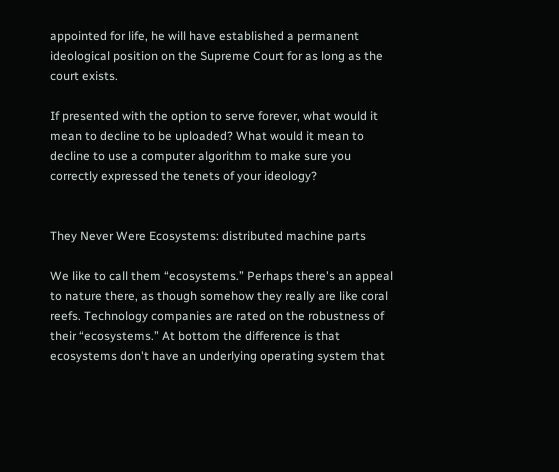appointed for life, he will have established a permanent ideological position on the Supreme Court for as long as the court exists.

If presented with the option to serve forever, what would it mean to decline to be uploaded? What would it mean to decline to use a computer algorithm to make sure you correctly expressed the tenets of your ideology?


They Never Were Ecosystems: distributed machine parts

We like to call them “ecosystems.” Perhaps there's an appeal to nature there, as though somehow they really are like coral reefs. Technology companies are rated on the robustness of their “ecosystems.” At bottom the difference is that ecosystems don't have an underlying operating system that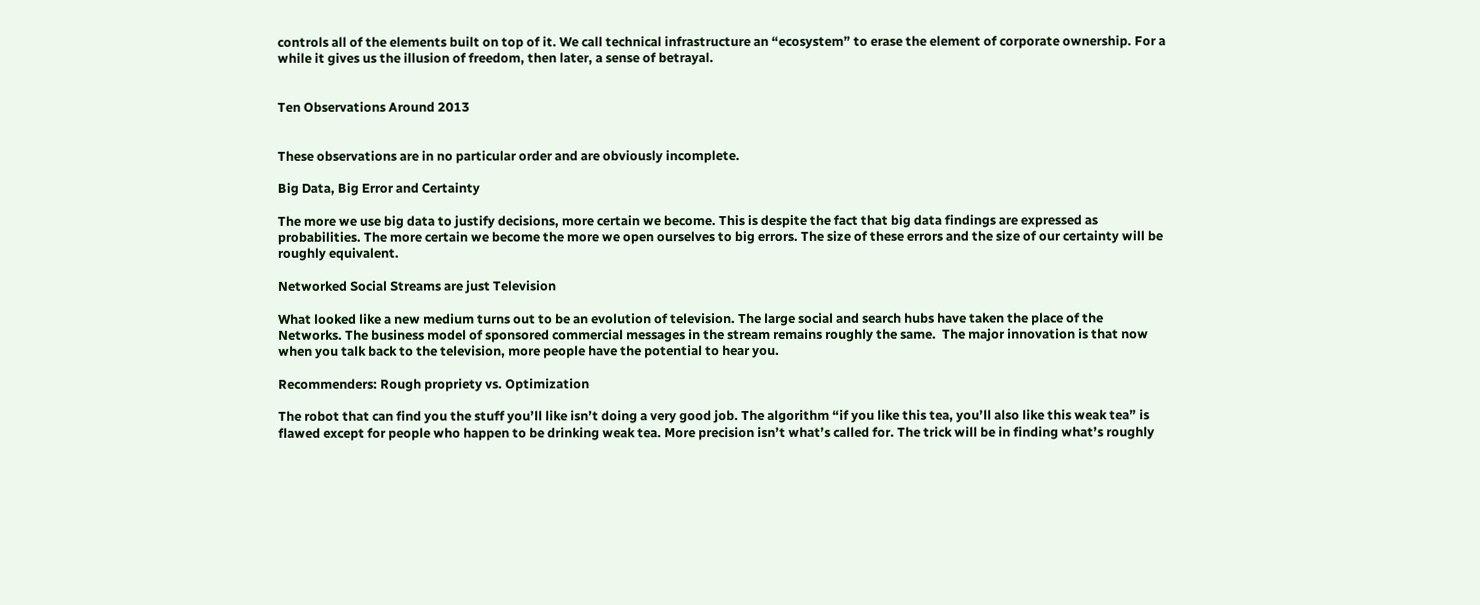controls all of the elements built on top of it. We call technical infrastructure an “ecosystem” to erase the element of corporate ownership. For a while it gives us the illusion of freedom, then later, a sense of betrayal.


Ten Observations Around 2013


These observations are in no particular order and are obviously incomplete.

Big Data, Big Error and Certainty

The more we use big data to justify decisions, more certain we become. This is despite the fact that big data findings are expressed as probabilities. The more certain we become the more we open ourselves to big errors. The size of these errors and the size of our certainty will be roughly equivalent.

Networked Social Streams are just Television

What looked like a new medium turns out to be an evolution of television. The large social and search hubs have taken the place of the Networks. The business model of sponsored commercial messages in the stream remains roughly the same.  The major innovation is that now when you talk back to the television, more people have the potential to hear you.

Recommenders: Rough propriety vs. Optimization

The robot that can find you the stuff you’ll like isn’t doing a very good job. The algorithm “if you like this tea, you’ll also like this weak tea” is flawed except for people who happen to be drinking weak tea. More precision isn’t what’s called for. The trick will be in finding what’s roughly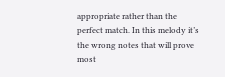appropriate rather than the perfect match. In this melody it’s the wrong notes that will prove most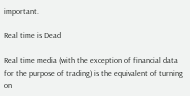important.

Real time is Dead

Real time media (with the exception of financial data for the purpose of trading) is the equivalent of turning on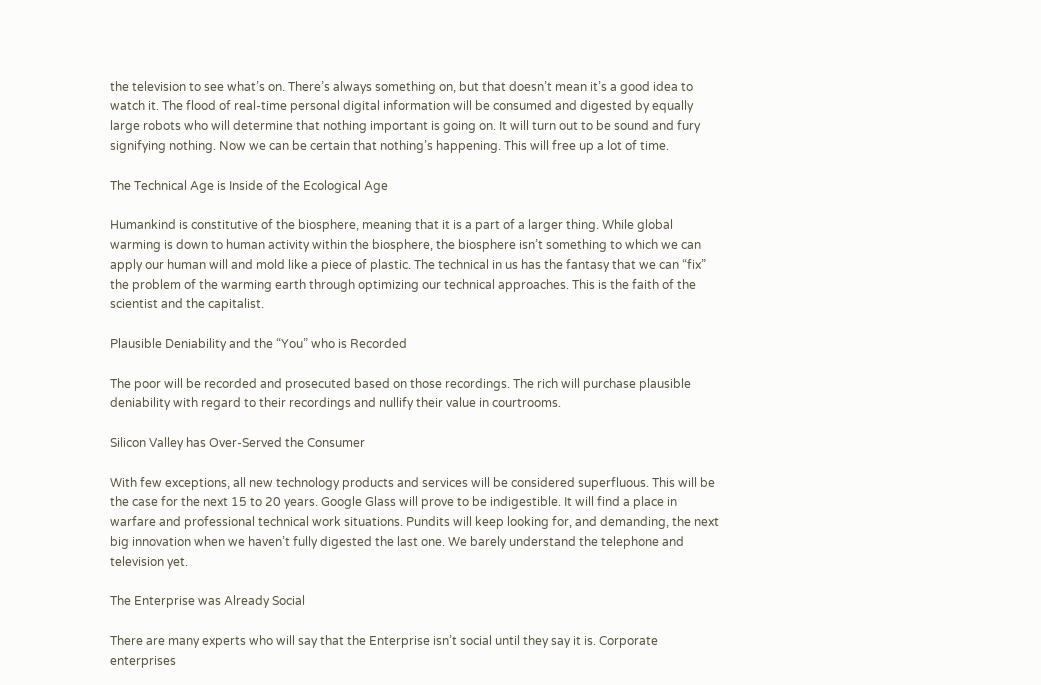the television to see what’s on. There’s always something on, but that doesn’t mean it’s a good idea to watch it. The flood of real-time personal digital information will be consumed and digested by equally large robots who will determine that nothing important is going on. It will turn out to be sound and fury signifying nothing. Now we can be certain that nothing’s happening. This will free up a lot of time.

The Technical Age is Inside of the Ecological Age

Humankind is constitutive of the biosphere, meaning that it is a part of a larger thing. While global warming is down to human activity within the biosphere, the biosphere isn’t something to which we can apply our human will and mold like a piece of plastic. The technical in us has the fantasy that we can “fix” the problem of the warming earth through optimizing our technical approaches. This is the faith of the scientist and the capitalist.

Plausible Deniability and the “You” who is Recorded

The poor will be recorded and prosecuted based on those recordings. The rich will purchase plausible deniability with regard to their recordings and nullify their value in courtrooms.

Silicon Valley has Over-Served the Consumer

With few exceptions, all new technology products and services will be considered superfluous. This will be the case for the next 15 to 20 years. Google Glass will prove to be indigestible. It will find a place in warfare and professional technical work situations. Pundits will keep looking for, and demanding, the next big innovation when we haven’t fully digested the last one. We barely understand the telephone and television yet.

The Enterprise was Already Social

There are many experts who will say that the Enterprise isn’t social until they say it is. Corporate enterprises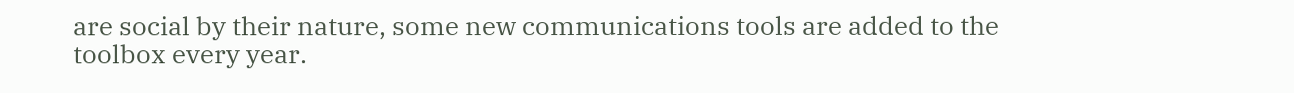are social by their nature, some new communications tools are added to the toolbox every year.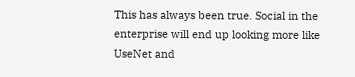This has always been true. Social in the enterprise will end up looking more like UseNet and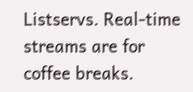Listservs. Real-time streams are for coffee breaks.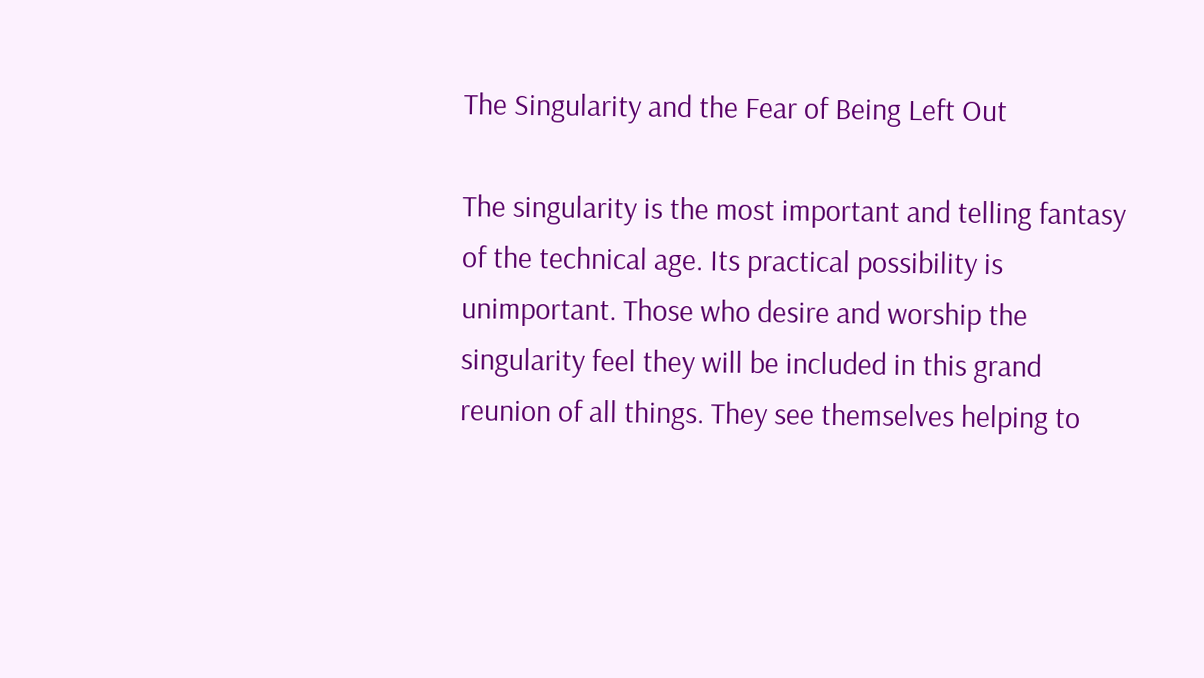The Singularity and the Fear of Being Left Out

The singularity is the most important and telling fantasy of the technical age. Its practical possibility is unimportant. Those who desire and worship the singularity feel they will be included in this grand reunion of all things. They see themselves helping to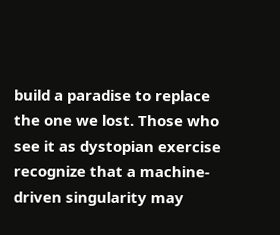build a paradise to replace the one we lost. Those who see it as dystopian exercise recognize that a machine-driven singularity may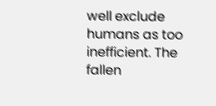well exclude humans as too inefficient. The fallen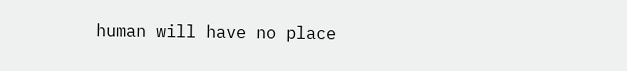human will have no place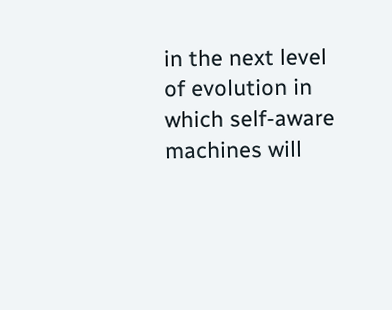in the next level of evolution in which self-aware machines will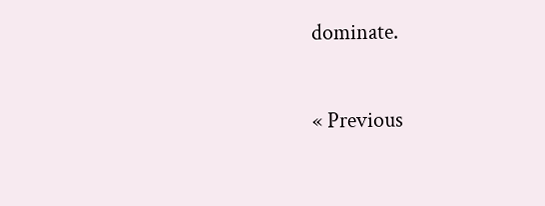dominate.

« Previous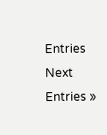Entries Next Entries »